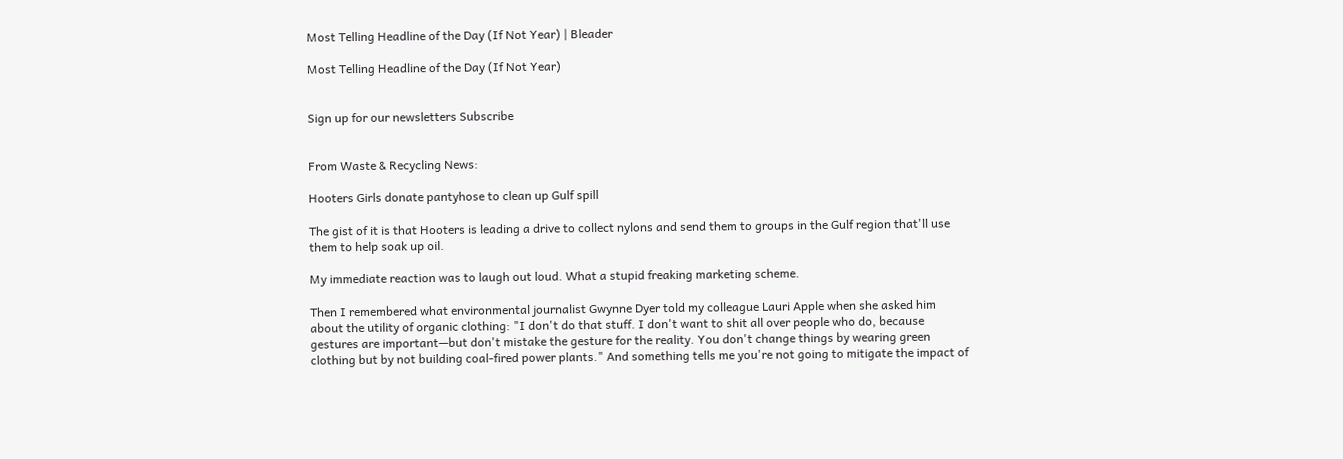Most Telling Headline of the Day (If Not Year) | Bleader

Most Telling Headline of the Day (If Not Year)


Sign up for our newsletters Subscribe


From Waste & Recycling News:

Hooters Girls donate pantyhose to clean up Gulf spill

The gist of it is that Hooters is leading a drive to collect nylons and send them to groups in the Gulf region that'll use them to help soak up oil.

My immediate reaction was to laugh out loud. What a stupid freaking marketing scheme.

Then I remembered what environmental journalist Gwynne Dyer told my colleague Lauri Apple when she asked him about the utility of organic clothing: "I don't do that stuff. I don't want to shit all over people who do, because gestures are important—but don't mistake the gesture for the reality. You don't change things by wearing green clothing but by not building coal-fired power plants." And something tells me you're not going to mitigate the impact of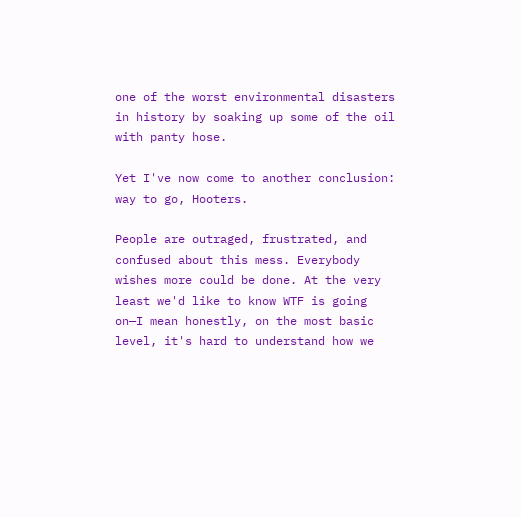one of the worst environmental disasters in history by soaking up some of the oil with panty hose.

Yet I've now come to another conclusion: way to go, Hooters.

People are outraged, frustrated, and confused about this mess. Everybody wishes more could be done. At the very least we'd like to know WTF is going on—I mean honestly, on the most basic level, it's hard to understand how we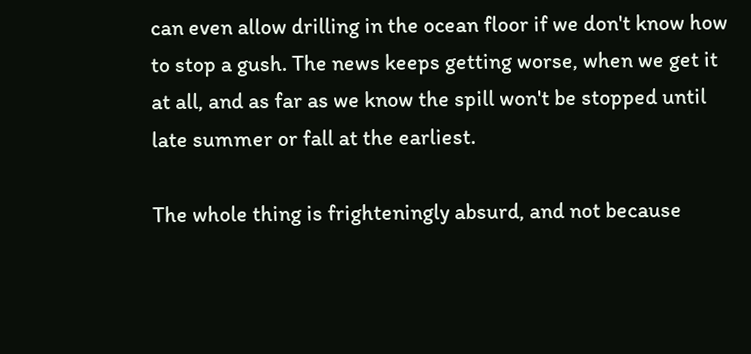can even allow drilling in the ocean floor if we don't know how to stop a gush. The news keeps getting worse, when we get it at all, and as far as we know the spill won't be stopped until late summer or fall at the earliest.

The whole thing is frighteningly absurd, and not because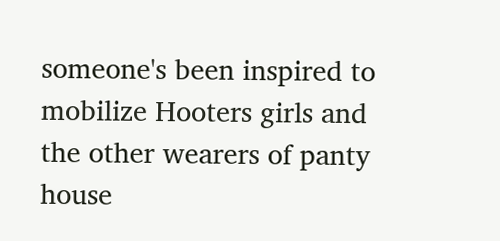someone's been inspired to mobilize Hooters girls and the other wearers of panty house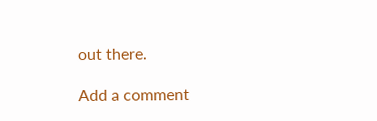out there.

Add a comment